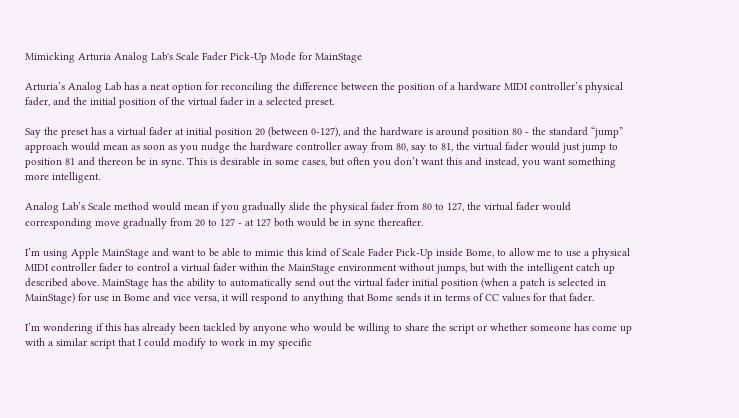Mimicking Arturia Analog Lab's Scale Fader Pick-Up Mode for MainStage

Arturia’s Analog Lab has a neat option for reconciling the difference between the position of a hardware MIDI controller’s physical fader, and the initial position of the virtual fader in a selected preset.

Say the preset has a virtual fader at initial position 20 (between 0-127), and the hardware is around position 80 - the standard “jump” approach would mean as soon as you nudge the hardware controller away from 80, say to 81, the virtual fader would just jump to position 81 and thereon be in sync. This is desirable in some cases, but often you don’t want this and instead, you want something more intelligent.

Analog Lab’s Scale method would mean if you gradually slide the physical fader from 80 to 127, the virtual fader would corresponding move gradually from 20 to 127 - at 127 both would be in sync thereafter.

I’m using Apple MainStage and want to be able to mimic this kind of Scale Fader Pick-Up inside Bome, to allow me to use a physical MIDI controller fader to control a virtual fader within the MainStage environment without jumps, but with the intelligent catch up described above. MainStage has the ability to automatically send out the virtual fader initial position (when a patch is selected in MainStage) for use in Bome and vice versa, it will respond to anything that Bome sends it in terms of CC values for that fader.

I’m wondering if this has already been tackled by anyone who would be willing to share the script or whether someone has come up with a similar script that I could modify to work in my specific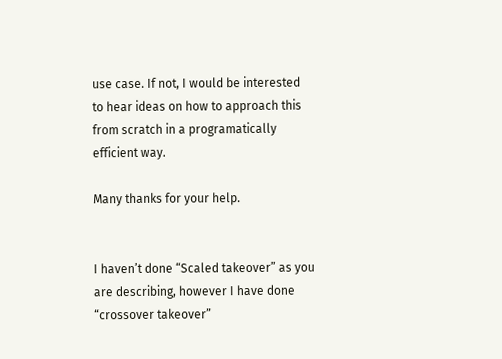use case. If not, I would be interested to hear ideas on how to approach this from scratch in a programatically efficient way.

Many thanks for your help.


I haven’t done “Scaled takeover” as you are describing, however I have done “crossover takeover”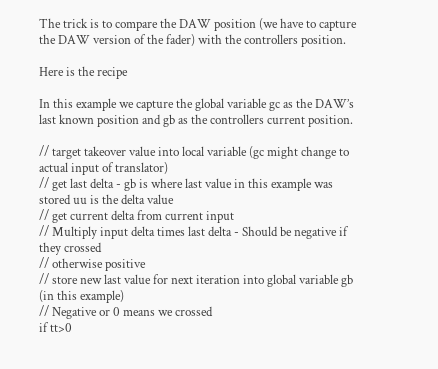The trick is to compare the DAW position (we have to capture the DAW version of the fader) with the controllers position.

Here is the recipe

In this example we capture the global variable gc as the DAW’s last known position and gb as the controllers current position.

// target takeover value into local variable (gc might change to actual input of translator)
// get last delta - gb is where last value in this example was stored uu is the delta value
// get current delta from current input
// Multiply input delta times last delta - Should be negative if they crossed
// otherwise positive
// store new last value for next iteration into global variable gb (in this example)
// Negative or 0 means we crossed
if tt>0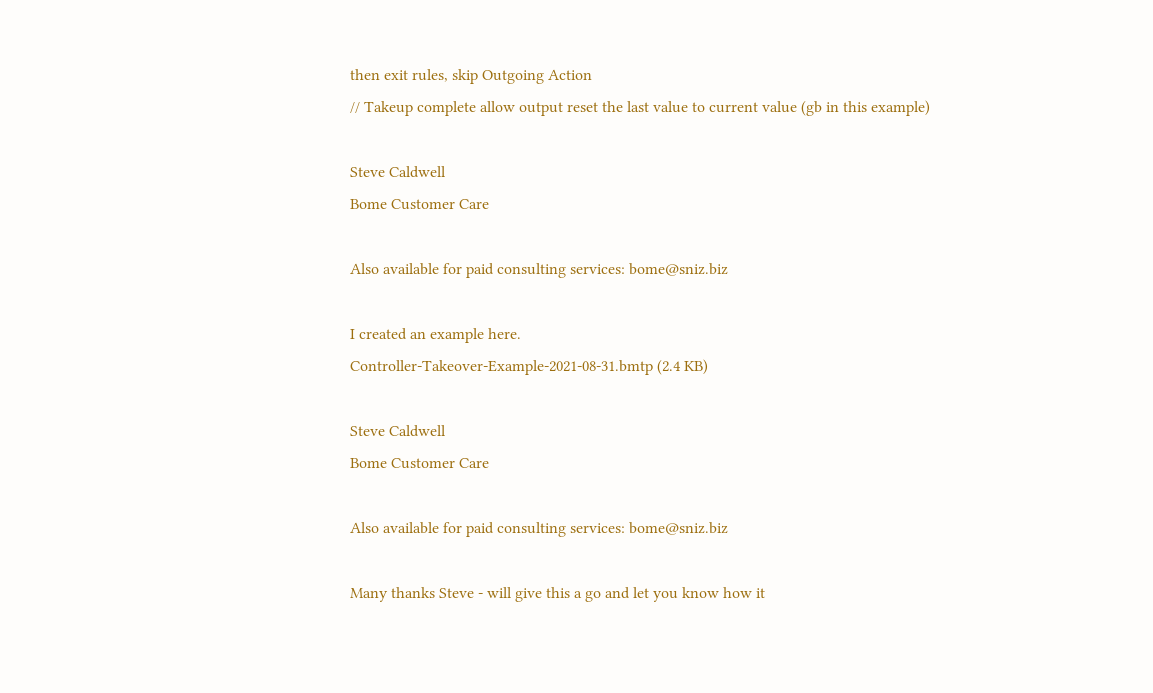then exit rules, skip Outgoing Action
// Takeup complete allow output reset the last value to current value (gb in this example)

Steve Caldwell
Bome Customer Care

Also available for paid consulting services: bome@sniz.biz

I created an example here.
Controller-Takeover-Example-2021-08-31.bmtp (2.4 KB)

Steve Caldwell
Bome Customer Care

Also available for paid consulting services: bome@sniz.biz

Many thanks Steve - will give this a go and let you know how it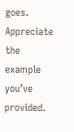goes. Appreciate the example you’ve provided.